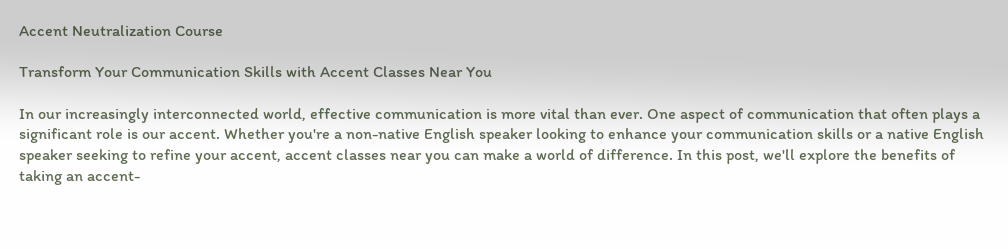Accent Neutralization Course

Transform Your Communication Skills with Accent Classes Near You

In our increasingly interconnected world, effective communication is more vital than ever. One aspect of communication that often plays a significant role is our accent. Whether you're a non-native English speaker looking to enhance your communication skills or a native English speaker seeking to refine your accent, accent classes near you can make a world of difference. In this post, we'll explore the benefits of taking an accent-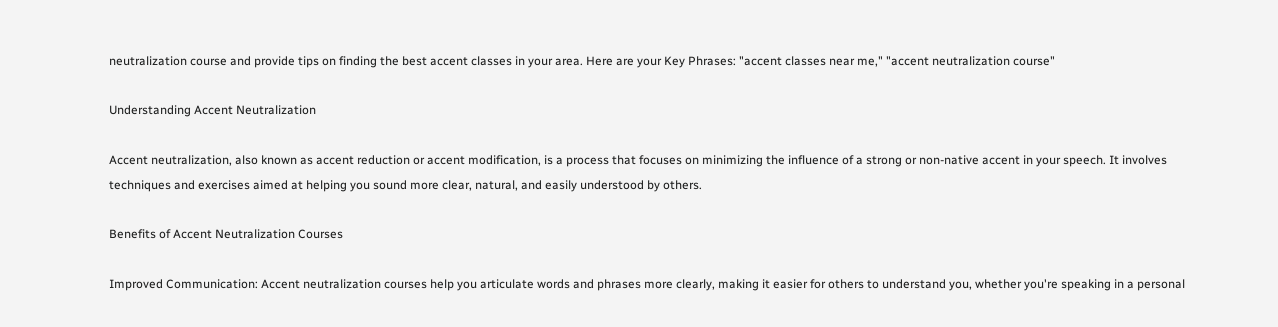neutralization course and provide tips on finding the best accent classes in your area. Here are your Key Phrases: "accent classes near me," "accent neutralization course"

Understanding Accent Neutralization

Accent neutralization, also known as accent reduction or accent modification, is a process that focuses on minimizing the influence of a strong or non-native accent in your speech. It involves techniques and exercises aimed at helping you sound more clear, natural, and easily understood by others.

Benefits of Accent Neutralization Courses

Improved Communication: Accent neutralization courses help you articulate words and phrases more clearly, making it easier for others to understand you, whether you're speaking in a personal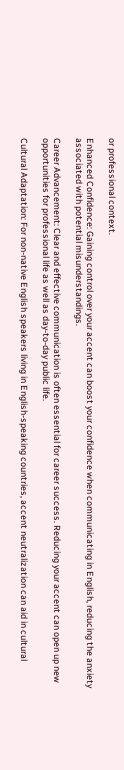or professional context.

Enhanced Confidence: Gaining control over your accent can boost your confidence when communicating in English, reducing the anxiety associated with potential misunderstandings.

Career Advancement: Clear and effective communication is often essential for career success. Reducing your accent can open up new opportunities for professional life as well as day-to-day public life.

Cultural Adaptation: For non-native English speakers living in English-speaking countries, accent neutralization can aid in cultural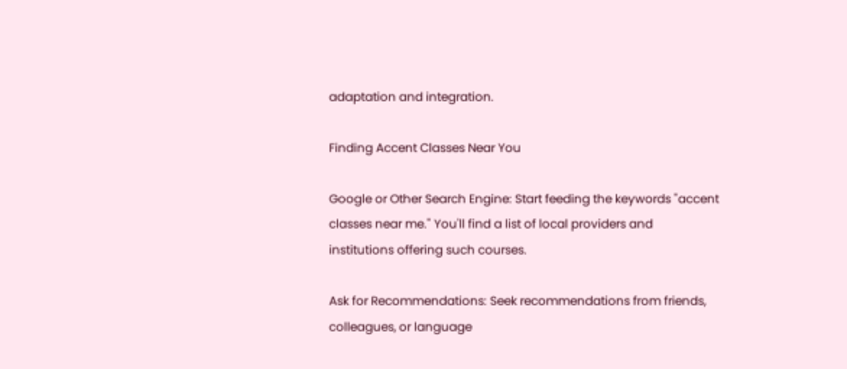adaptation and integration.

Finding Accent Classes Near You

Google or Other Search Engine: Start feeding the keywords "accent classes near me." You'll find a list of local providers and institutions offering such courses.

Ask for Recommendations: Seek recommendations from friends, colleagues, or language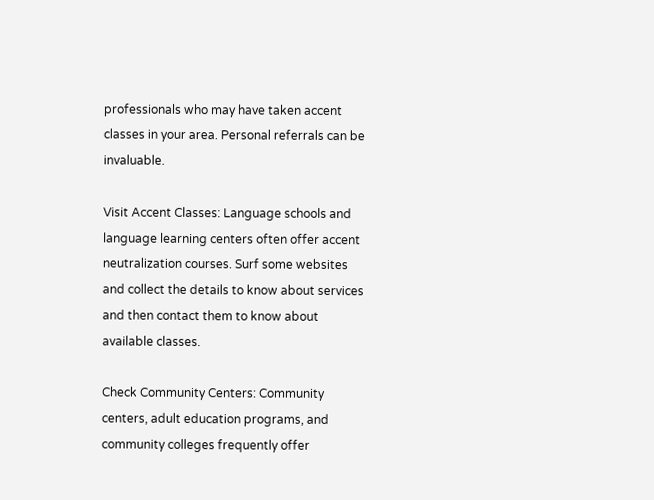professionals who may have taken accent classes in your area. Personal referrals can be invaluable.

Visit Accent Classes: Language schools and language learning centers often offer accent neutralization courses. Surf some websites and collect the details to know about services and then contact them to know about available classes.

Check Community Centers: Community centers, adult education programs, and community colleges frequently offer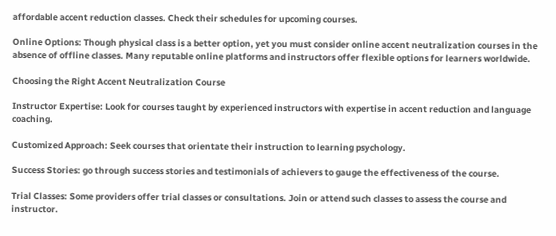affordable accent reduction classes. Check their schedules for upcoming courses.

Online Options: Though physical class is a better option, yet you must consider online accent neutralization courses in the absence of offline classes. Many reputable online platforms and instructors offer flexible options for learners worldwide.

Choosing the Right Accent Neutralization Course

Instructor Expertise: Look for courses taught by experienced instructors with expertise in accent reduction and language coaching.

Customized Approach: Seek courses that orientate their instruction to learning psychology.

Success Stories: go through success stories and testimonials of achievers to gauge the effectiveness of the course.

Trial Classes: Some providers offer trial classes or consultations. Join or attend such classes to assess the course and instructor.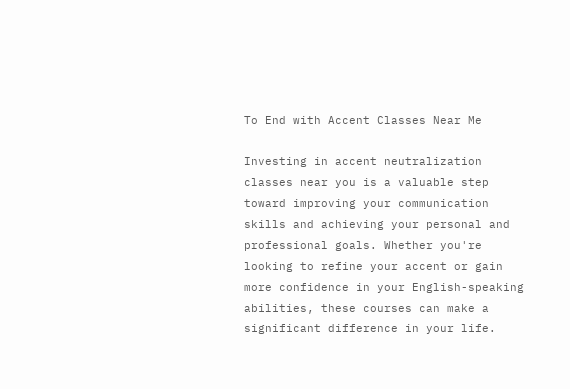To End with Accent Classes Near Me

Investing in accent neutralization classes near you is a valuable step toward improving your communication skills and achieving your personal and professional goals. Whether you're looking to refine your accent or gain more confidence in your English-speaking abilities, these courses can make a significant difference in your life.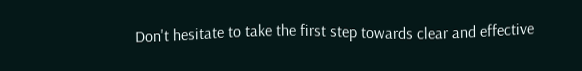Don't hesitate to take the first step towards clear and effective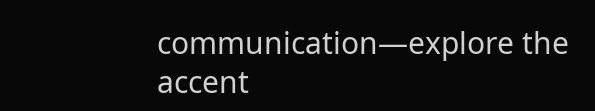communication—explore the accent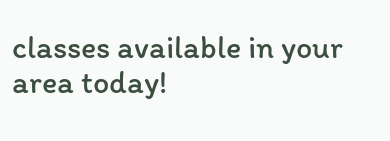classes available in your area today!